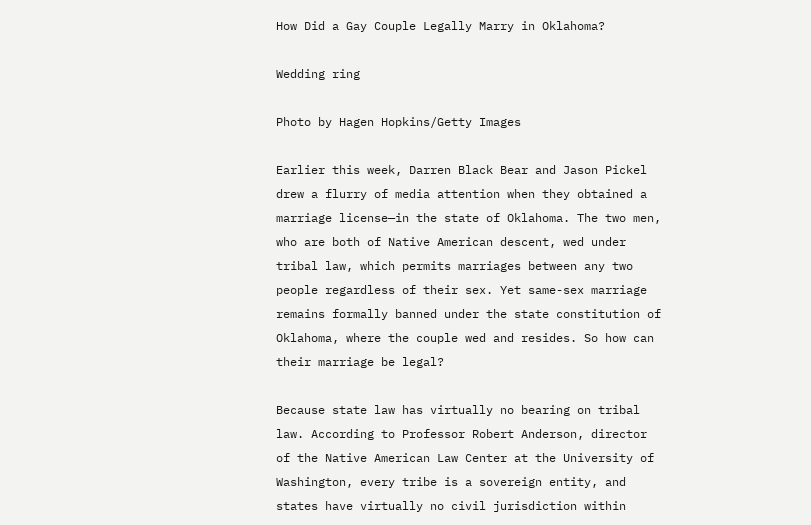How Did a Gay Couple Legally Marry in Oklahoma?

Wedding ring

Photo by Hagen Hopkins/Getty Images

Earlier this week, Darren Black Bear and Jason Pickel drew a flurry of media attention when they obtained a marriage license—in the state of Oklahoma. The two men, who are both of Native American descent, wed under tribal law, which permits marriages between any two people regardless of their sex. Yet same-sex marriage remains formally banned under the state constitution of Oklahoma, where the couple wed and resides. So how can their marriage be legal?

Because state law has virtually no bearing on tribal law. According to Professor Robert Anderson, director of the Native American Law Center at the University of Washington, every tribe is a sovereign entity, and states have virtually no civil jurisdiction within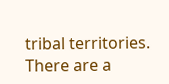tribal territories. There are a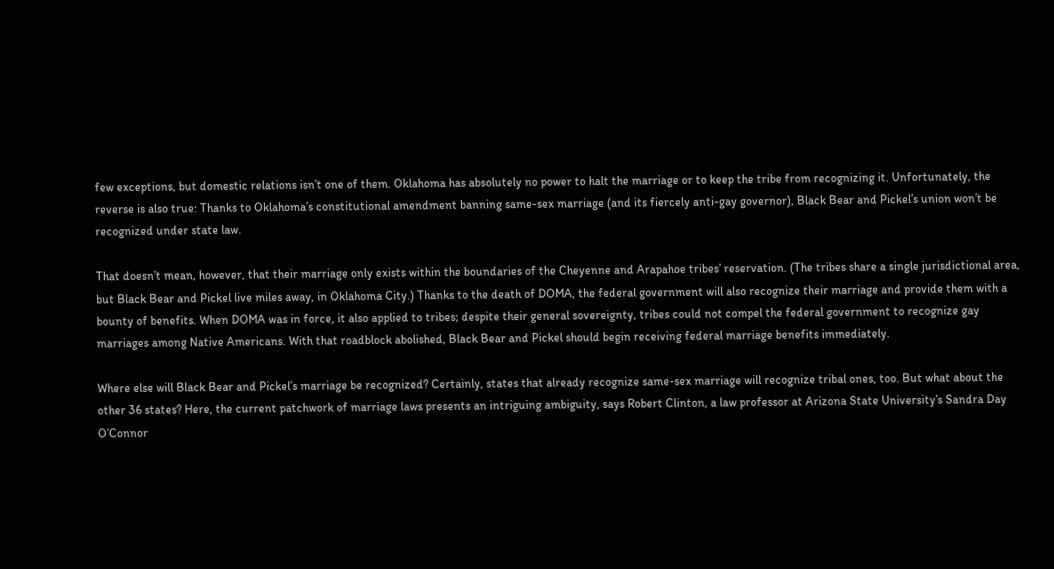few exceptions, but domestic relations isn’t one of them. Oklahoma has absolutely no power to halt the marriage or to keep the tribe from recognizing it. Unfortunately, the reverse is also true: Thanks to Oklahoma’s constitutional amendment banning same-sex marriage (and its fiercely anti-gay governor), Black Bear and Pickel’s union won’t be recognized under state law.

That doesn’t mean, however, that their marriage only exists within the boundaries of the Cheyenne and Arapahoe tribes’ reservation. (The tribes share a single jurisdictional area, but Black Bear and Pickel live miles away, in Oklahoma City.) Thanks to the death of DOMA, the federal government will also recognize their marriage and provide them with a bounty of benefits. When DOMA was in force, it also applied to tribes; despite their general sovereignty, tribes could not compel the federal government to recognize gay marriages among Native Americans. With that roadblock abolished, Black Bear and Pickel should begin receiving federal marriage benefits immediately.

Where else will Black Bear and Pickel’s marriage be recognized? Certainly, states that already recognize same-sex marriage will recognize tribal ones, too. But what about the other 36 states? Here, the current patchwork of marriage laws presents an intriguing ambiguity, says Robert Clinton, a law professor at Arizona State University’s Sandra Day O’Connor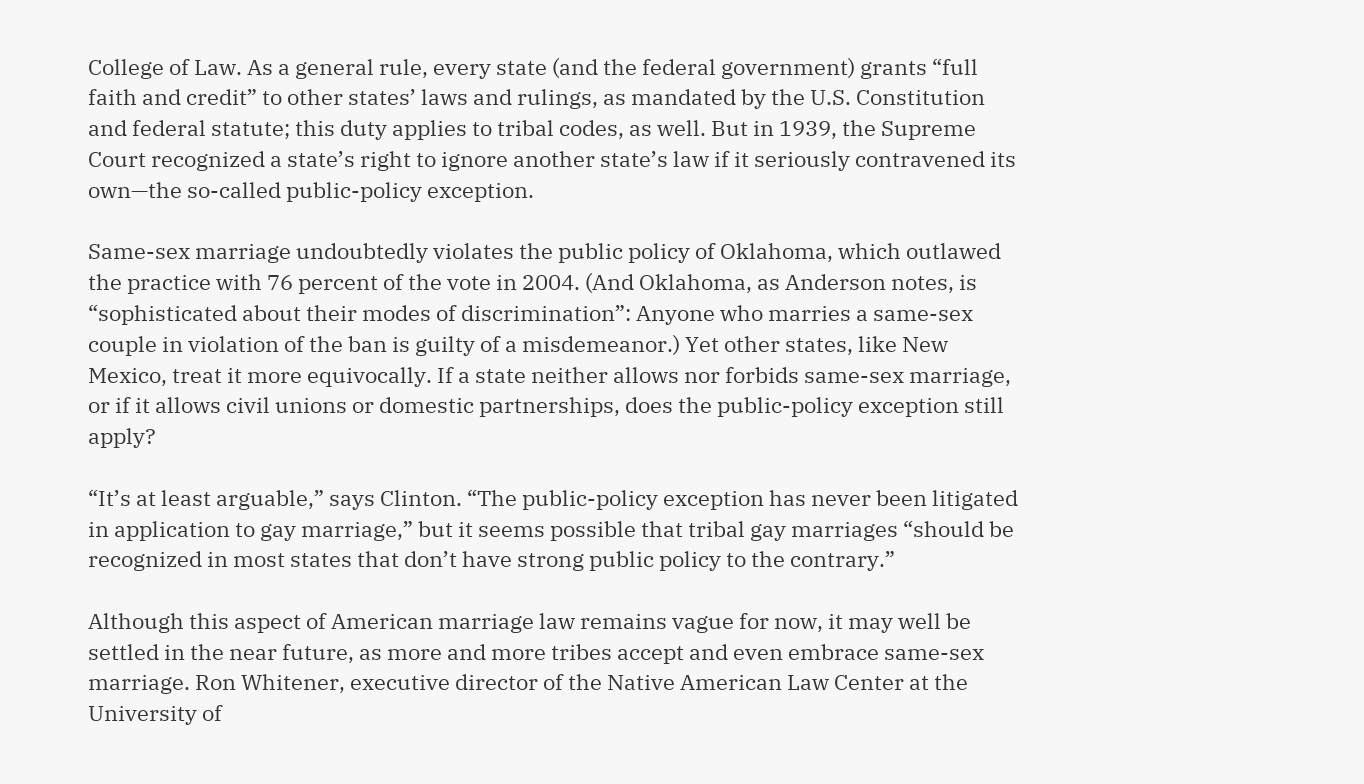College of Law. As a general rule, every state (and the federal government) grants “full faith and credit” to other states’ laws and rulings, as mandated by the U.S. Constitution and federal statute; this duty applies to tribal codes, as well. But in 1939, the Supreme Court recognized a state’s right to ignore another state’s law if it seriously contravened its own—the so-called public-policy exception.

Same-sex marriage undoubtedly violates the public policy of Oklahoma, which outlawed the practice with 76 percent of the vote in 2004. (And Oklahoma, as Anderson notes, is “sophisticated about their modes of discrimination”: Anyone who marries a same-sex couple in violation of the ban is guilty of a misdemeanor.) Yet other states, like New Mexico, treat it more equivocally. If a state neither allows nor forbids same-sex marriage, or if it allows civil unions or domestic partnerships, does the public-policy exception still apply?

“It’s at least arguable,” says Clinton. “The public-policy exception has never been litigated in application to gay marriage,” but it seems possible that tribal gay marriages “should be recognized in most states that don’t have strong public policy to the contrary.”

Although this aspect of American marriage law remains vague for now, it may well be settled in the near future, as more and more tribes accept and even embrace same-sex marriage. Ron Whitener, executive director of the Native American Law Center at the University of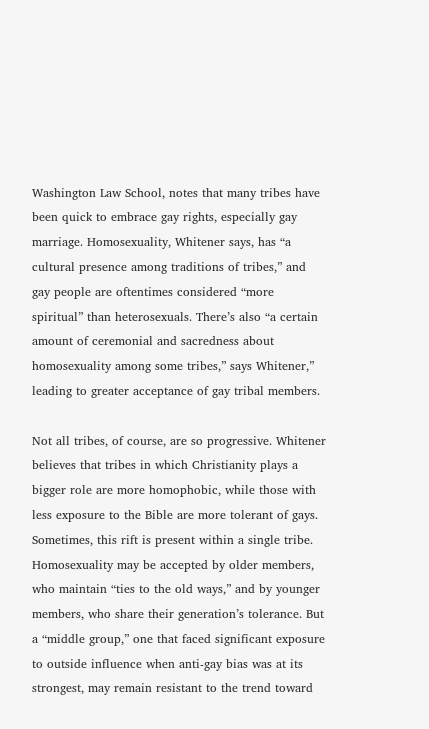Washington Law School, notes that many tribes have been quick to embrace gay rights, especially gay marriage. Homosexuality, Whitener says, has “a cultural presence among traditions of tribes,” and gay people are oftentimes considered “more spiritual” than heterosexuals. There’s also “a certain amount of ceremonial and sacredness about homosexuality among some tribes,” says Whitener,” leading to greater acceptance of gay tribal members.

Not all tribes, of course, are so progressive. Whitener believes that tribes in which Christianity plays a bigger role are more homophobic, while those with less exposure to the Bible are more tolerant of gays. Sometimes, this rift is present within a single tribe. Homosexuality may be accepted by older members, who maintain “ties to the old ways,” and by younger members, who share their generation’s tolerance. But a “middle group,” one that faced significant exposure to outside influence when anti-gay bias was at its strongest, may remain resistant to the trend toward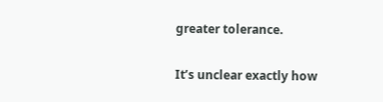greater tolerance.

It’s unclear exactly how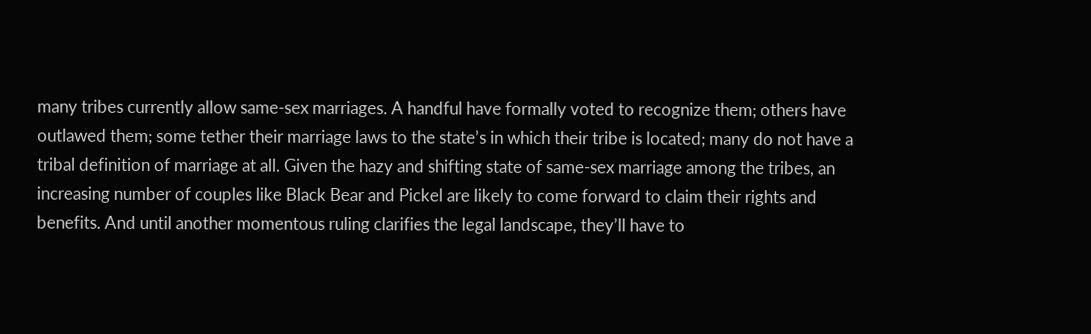many tribes currently allow same-sex marriages. A handful have formally voted to recognize them; others have outlawed them; some tether their marriage laws to the state’s in which their tribe is located; many do not have a tribal definition of marriage at all. Given the hazy and shifting state of same-sex marriage among the tribes, an increasing number of couples like Black Bear and Pickel are likely to come forward to claim their rights and benefits. And until another momentous ruling clarifies the legal landscape, they’ll have to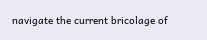navigate the current bricolage of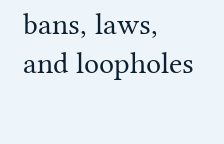bans, laws, and loopholes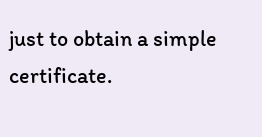just to obtain a simple certificate.